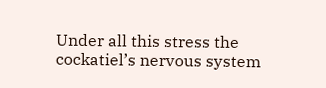Under all this stress the cockatiel’s nervous system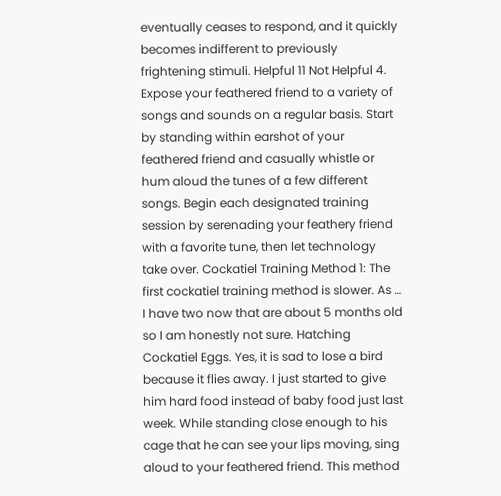eventually ceases to respond, and it quickly becomes indifferent to previously frightening stimuli. Helpful 11 Not Helpful 4. Expose your feathered friend to a variety of songs and sounds on a regular basis. Start by standing within earshot of your feathered friend and casually whistle or hum aloud the tunes of a few different songs. Begin each designated training session by serenading your feathery friend with a favorite tune, then let technology take over. Cockatiel Training Method 1: The first cockatiel training method is slower. As … I have two now that are about 5 months old so I am honestly not sure. Hatching Cockatiel Eggs. Yes, it is sad to lose a bird because it flies away. I just started to give him hard food instead of baby food just last week. While standing close enough to his cage that he can see your lips moving, sing aloud to your feathered friend. This method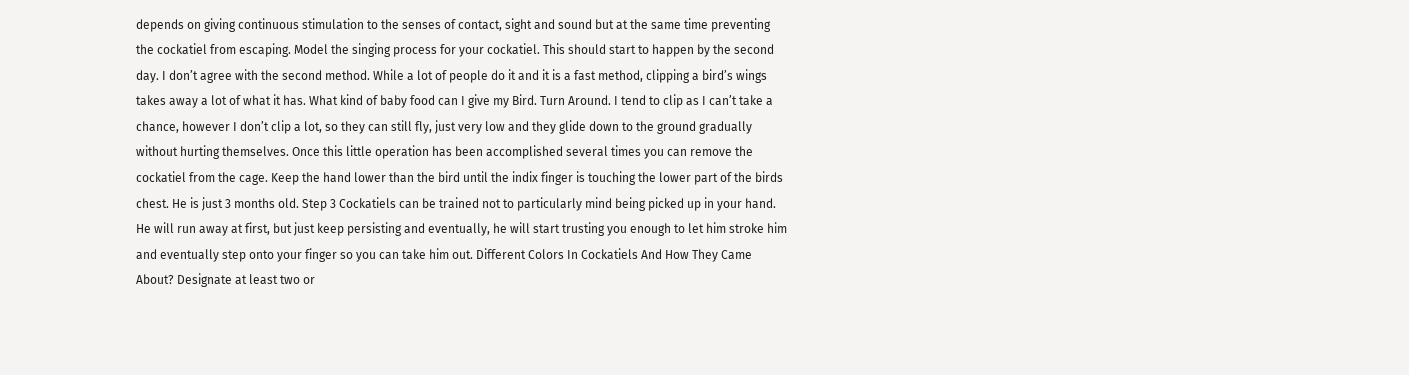depends on giving continuous stimulation to the senses of contact, sight and sound but at the same time preventing the cockatiel from escaping. Model the singing process for your cockatiel. This should start to happen by the second day. I don’t agree with the second method. While a lot of people do it and it is a fast method, clipping a bird’s wings takes away a lot of what it has. What kind of baby food can I give my Bird. Turn Around. I tend to clip as I can’t take a chance, however I don’t clip a lot, so they can still fly, just very low and they glide down to the ground gradually without hurting themselves. Once this little operation has been accomplished several times you can remove the cockatiel from the cage. Keep the hand lower than the bird until the indix finger is touching the lower part of the birds chest. He is just 3 months old. Step 3 Cockatiels can be trained not to particularly mind being picked up in your hand. He will run away at first, but just keep persisting and eventually, he will start trusting you enough to let him stroke him and eventually step onto your finger so you can take him out. Different Colors In Cockatiels And How They Came About? Designate at least two or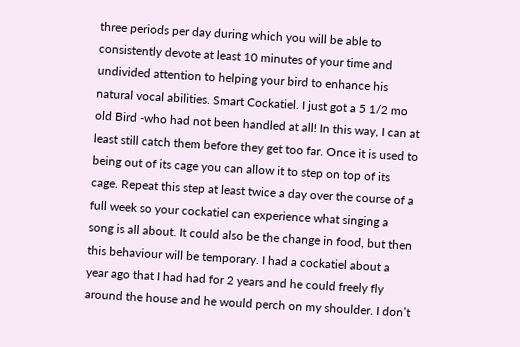three periods per day during which you will be able to consistently devote at least 10 minutes of your time and undivided attention to helping your bird to enhance his natural vocal abilities. Smart Cockatiel. I just got a 5 1/2 mo old Bird -who had not been handled at all! In this way, I can at least still catch them before they get too far. Once it is used to being out of its cage you can allow it to step on top of its cage. Repeat this step at least twice a day over the course of a full week so your cockatiel can experience what singing a song is all about. It could also be the change in food, but then this behaviour will be temporary. I had a cockatiel about a year ago that I had had for 2 years and he could freely fly around the house and he would perch on my shoulder. I don’t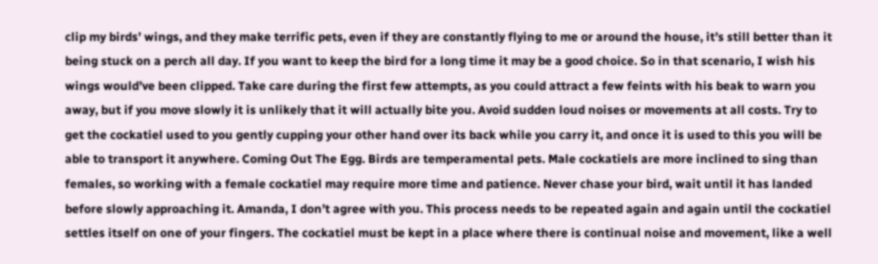clip my birds’ wings, and they make terrific pets, even if they are constantly flying to me or around the house, it’s still better than it being stuck on a perch all day. If you want to keep the bird for a long time it may be a good choice. So in that scenario, I wish his wings would’ve been clipped. Take care during the first few attempts, as you could attract a few feints with his beak to warn you away, but if you move slowly it is unlikely that it will actually bite you. Avoid sudden loud noises or movements at all costs. Try to get the cockatiel used to you gently cupping your other hand over its back while you carry it, and once it is used to this you will be able to transport it anywhere. Coming Out The Egg. Birds are temperamental pets. Male cockatiels are more inclined to sing than females, so working with a female cockatiel may require more time and patience. Never chase your bird, wait until it has landed before slowly approaching it. Amanda, I don’t agree with you. This process needs to be repeated again and again until the cockatiel settles itself on one of your fingers. The cockatiel must be kept in a place where there is continual noise and movement, like a well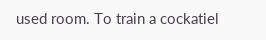used room. To train a cockatiel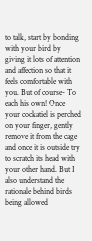to talk, start by bonding with your bird by giving it lots of attention and affection so that it feels comfortable with you. But of course- To each his own! Once your cockatiel is perched on your finger, gently remove it from the cage and once it is outside try to scratch its head with your other hand. But I also understand the rationale behind birds being allowed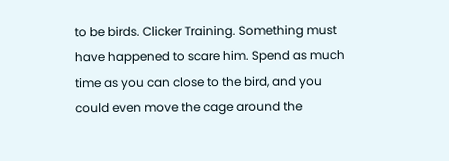to be birds. Clicker Training. Something must have happened to scare him. Spend as much time as you can close to the bird, and you could even move the cage around the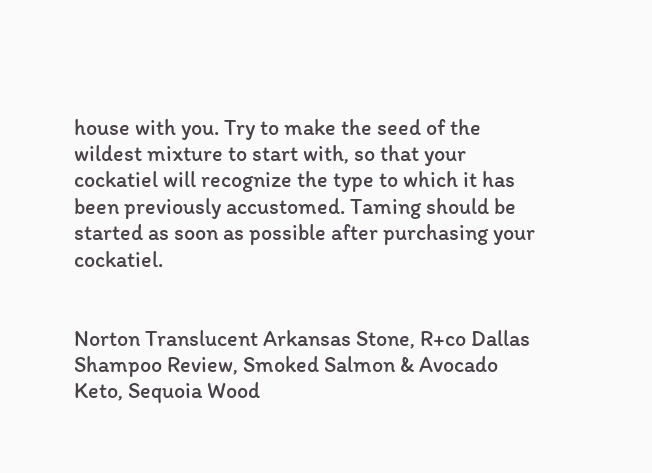house with you. Try to make the seed of the wildest mixture to start with, so that your cockatiel will recognize the type to which it has been previously accustomed. Taming should be started as soon as possible after purchasing your cockatiel.


Norton Translucent Arkansas Stone, R+co Dallas Shampoo Review, Smoked Salmon & Avocado Keto, Sequoia Wood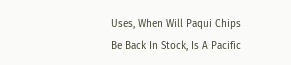Uses, When Will Paqui Chips Be Back In Stock, Is A Pacific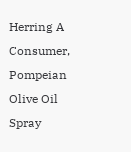Herring A Consumer, Pompeian Olive Oil Spray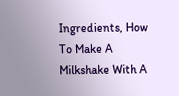Ingredients, How To Make A Milkshake With A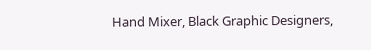Hand Mixer, Black Graphic Designers,